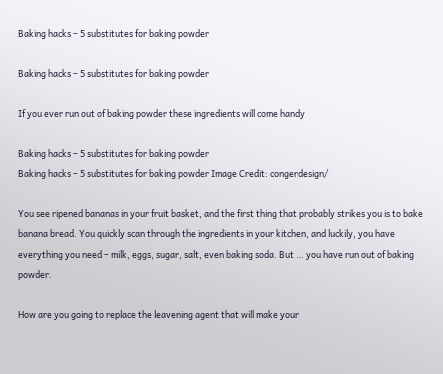Baking hacks – 5 substitutes for baking powder

Baking hacks – 5 substitutes for baking powder

If you ever run out of baking powder these ingredients will come handy

Baking hacks – 5 substitutes for baking powder
Baking hacks – 5 substitutes for baking powder Image Credit: congerdesign/

You see ripened bananas in your fruit basket, and the first thing that probably strikes you is to bake banana bread. You quickly scan through the ingredients in your kitchen, and luckily, you have everything you need – milk, eggs, sugar, salt, even baking soda. But … you have run out of baking powder.

How are you going to replace the leavening agent that will make your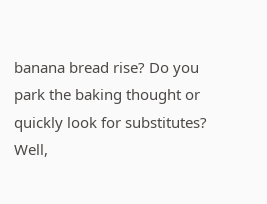banana bread rise? Do you park the baking thought or quickly look for substitutes? Well,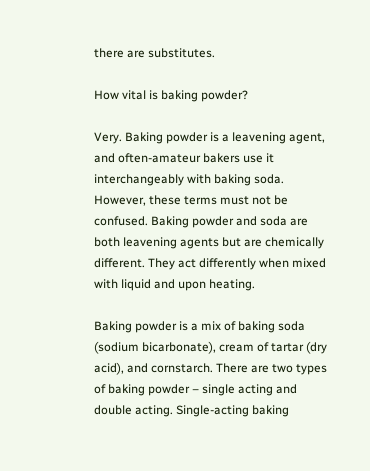there are substitutes.

How vital is baking powder?

Very. Baking powder is a leavening agent, and often-amateur bakers use it interchangeably with baking soda. However, these terms must not be confused. Baking powder and soda are both leavening agents but are chemically different. They act differently when mixed with liquid and upon heating.

Baking powder is a mix of baking soda (sodium bicarbonate), cream of tartar (dry acid), and cornstarch. There are two types of baking powder – single acting and double acting. Single-acting baking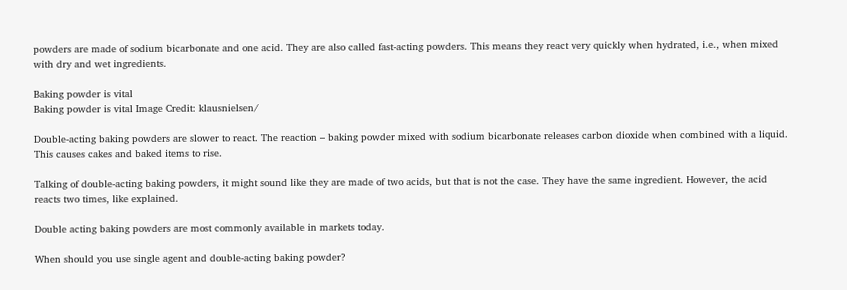powders are made of sodium bicarbonate and one acid. They are also called fast-acting powders. This means they react very quickly when hydrated, i.e., when mixed with dry and wet ingredients.

Baking powder is vital
Baking powder is vital Image Credit: klausnielsen/

Double-acting baking powders are slower to react. The reaction – baking powder mixed with sodium bicarbonate releases carbon dioxide when combined with a liquid. This causes cakes and baked items to rise.

Talking of double-acting baking powders, it might sound like they are made of two acids, but that is not the case. They have the same ingredient. However, the acid reacts two times, like explained.

Double acting baking powders are most commonly available in markets today.

When should you use single agent and double-acting baking powder?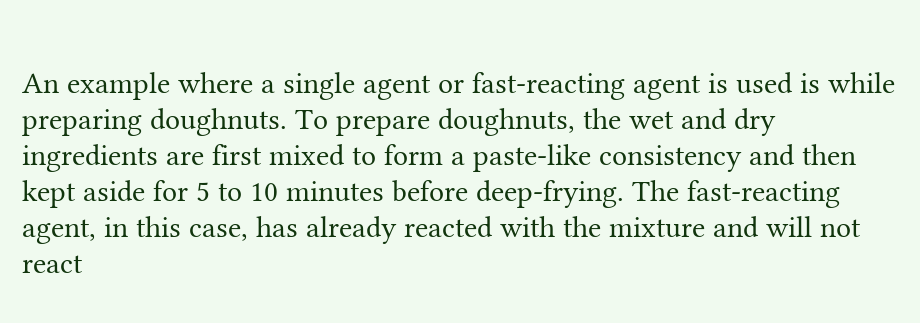An example where a single agent or fast-reacting agent is used is while preparing doughnuts. To prepare doughnuts, the wet and dry ingredients are first mixed to form a paste-like consistency and then kept aside for 5 to 10 minutes before deep-frying. The fast-reacting agent, in this case, has already reacted with the mixture and will not react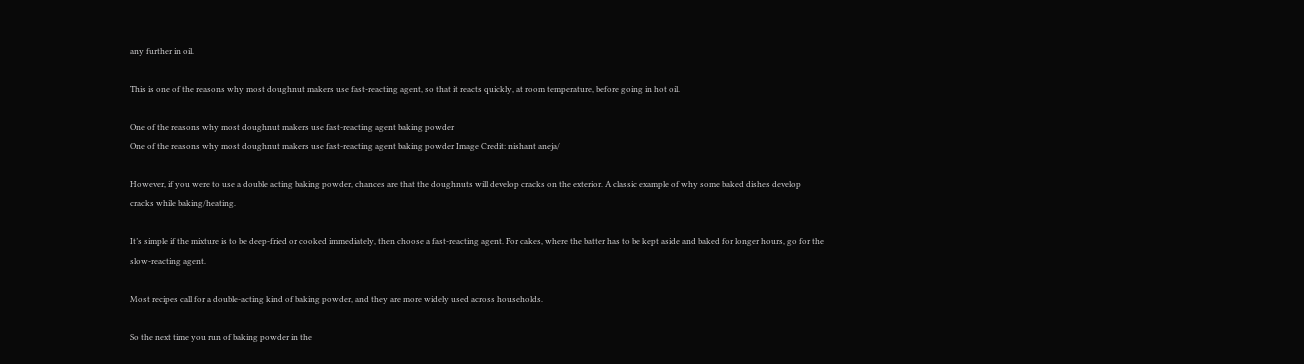any further in oil.

This is one of the reasons why most doughnut makers use fast-reacting agent, so that it reacts quickly, at room temperature, before going in hot oil.

One of the reasons why most doughnut makers use fast-reacting agent baking powder
One of the reasons why most doughnut makers use fast-reacting agent baking powder Image Credit: nishant aneja/

However, if you were to use a double acting baking powder, chances are that the doughnuts will develop cracks on the exterior. A classic example of why some baked dishes develop cracks while baking/heating.

It’s simple if the mixture is to be deep-fried or cooked immediately, then choose a fast-reacting agent. For cakes, where the batter has to be kept aside and baked for longer hours, go for the slow-reacting agent.

Most recipes call for a double-acting kind of baking powder, and they are more widely used across households.

So the next time you run of baking powder in the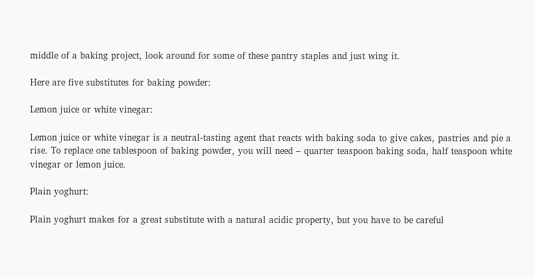middle of a baking project, look around for some of these pantry staples and just wing it.

Here are five substitutes for baking powder:

Lemon juice or white vinegar:

Lemon juice or white vinegar is a neutral-tasting agent that reacts with baking soda to give cakes, pastries and pie a rise. To replace one tablespoon of baking powder, you will need – quarter teaspoon baking soda, half teaspoon white vinegar or lemon juice.

Plain yoghurt:

Plain yoghurt makes for a great substitute with a natural acidic property, but you have to be careful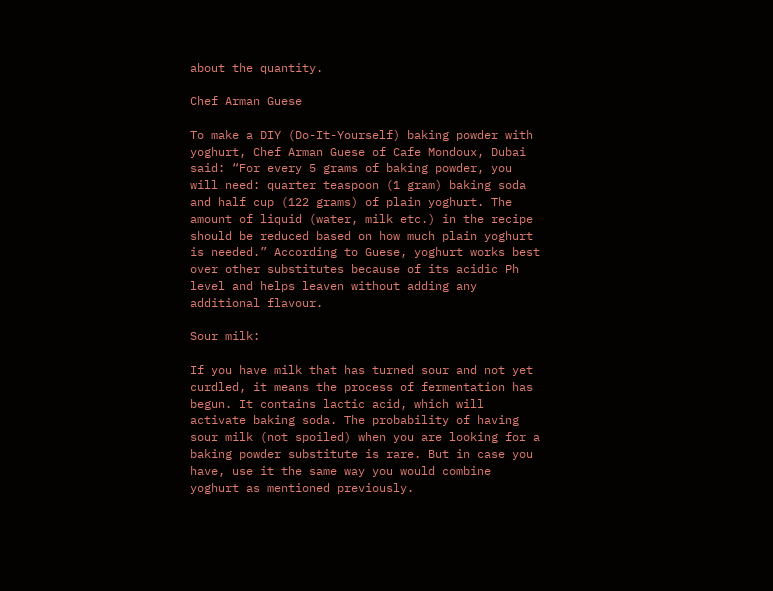about the quantity.

Chef Arman Guese

To make a DIY (Do-It-Yourself) baking powder with yoghurt, Chef Arman Guese of Cafe Mondoux, Dubai said: “For every 5 grams of baking powder, you will need: quarter teaspoon (1 gram) baking soda and half cup (122 grams) of plain yoghurt. The amount of liquid (water, milk etc.) in the recipe should be reduced based on how much plain yoghurt is needed.” According to Guese, yoghurt works best over other substitutes because of its acidic Ph level and helps leaven without adding any additional flavour.

Sour milk:

If you have milk that has turned sour and not yet curdled, it means the process of fermentation has begun. It contains lactic acid, which will activate baking soda. The probability of having sour milk (not spoiled) when you are looking for a baking powder substitute is rare. But in case you have, use it the same way you would combine yoghurt as mentioned previously.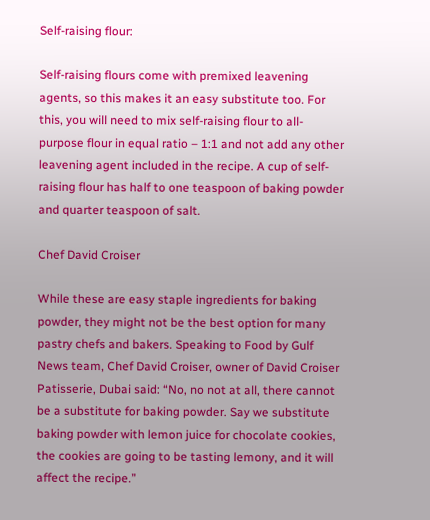Self-raising flour:

Self-raising flours come with premixed leavening agents, so this makes it an easy substitute too. For this, you will need to mix self-raising flour to all-purpose flour in equal ratio – 1:1 and not add any other leavening agent included in the recipe. A cup of self-raising flour has half to one teaspoon of baking powder and quarter teaspoon of salt.

Chef David Croiser

While these are easy staple ingredients for baking powder, they might not be the best option for many pastry chefs and bakers. Speaking to Food by Gulf News team, Chef David Croiser, owner of David Croiser Patisserie, Dubai said: “No, no not at all, there cannot be a substitute for baking powder. Say we substitute baking powder with lemon juice for chocolate cookies, the cookies are going to be tasting lemony, and it will affect the recipe.”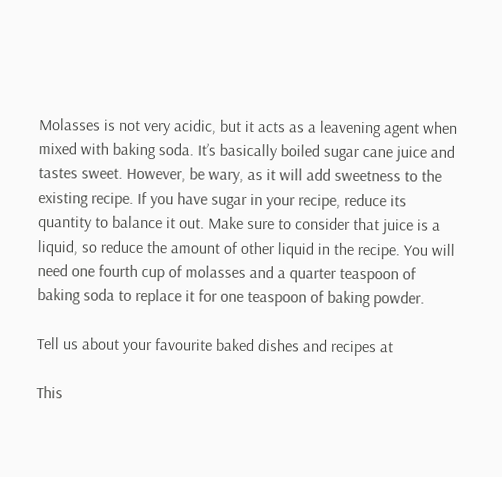Molasses is not very acidic, but it acts as a leavening agent when mixed with baking soda. It’s basically boiled sugar cane juice and tastes sweet. However, be wary, as it will add sweetness to the existing recipe. If you have sugar in your recipe, reduce its quantity to balance it out. Make sure to consider that juice is a liquid, so reduce the amount of other liquid in the recipe. You will need one fourth cup of molasses and a quarter teaspoon of baking soda to replace it for one teaspoon of baking powder.

Tell us about your favourite baked dishes and recipes at

This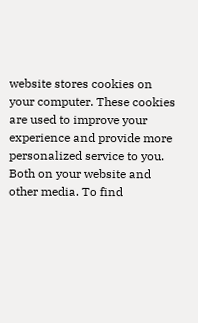website stores cookies on your computer. These cookies are used to improve your experience and provide more personalized service to you. Both on your website and other media. To find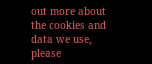out more about the cookies and data we use, please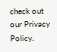check out our Privacy Policy.